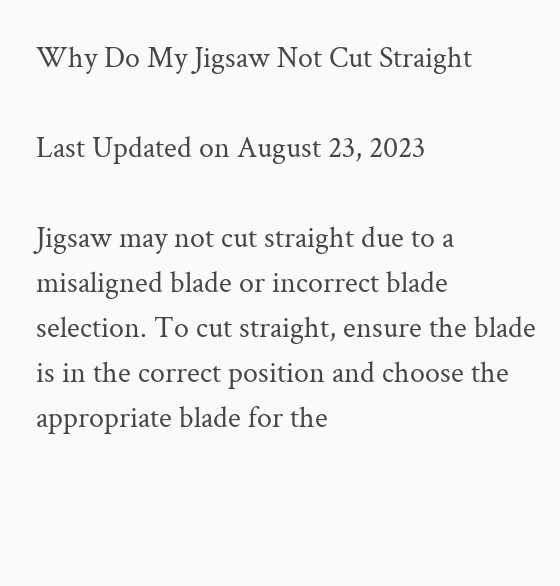Why Do My Jigsaw Not Cut Straight

Last Updated on August 23, 2023

Jigsaw may not cut straight due to a misaligned blade or incorrect blade selection. To cut straight, ensure the blade is in the correct position and choose the appropriate blade for the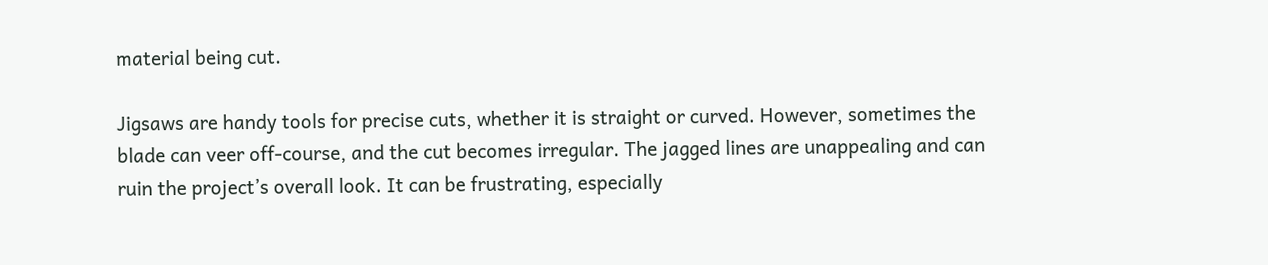material being cut.

Jigsaws are handy tools for precise cuts, whether it is straight or curved. However, sometimes the blade can veer off-course, and the cut becomes irregular. The jagged lines are unappealing and can ruin the project’s overall look. It can be frustrating, especially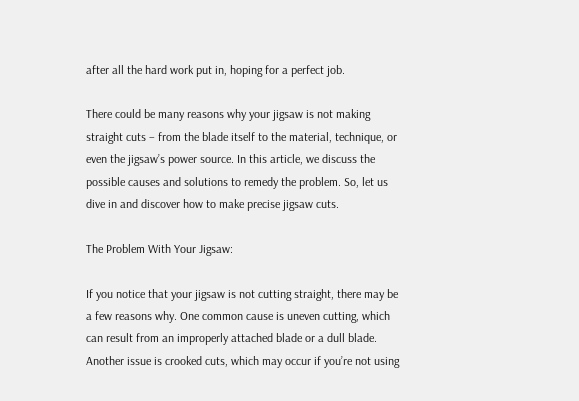after all the hard work put in, hoping for a perfect job.

There could be many reasons why your jigsaw is not making straight cuts – from the blade itself to the material, technique, or even the jigsaw’s power source. In this article, we discuss the possible causes and solutions to remedy the problem. So, let us dive in and discover how to make precise jigsaw cuts.

The Problem With Your Jigsaw:

If you notice that your jigsaw is not cutting straight, there may be a few reasons why. One common cause is uneven cutting, which can result from an improperly attached blade or a dull blade. Another issue is crooked cuts, which may occur if you’re not using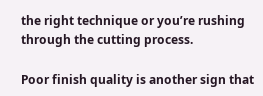the right technique or you’re rushing through the cutting process.

Poor finish quality is another sign that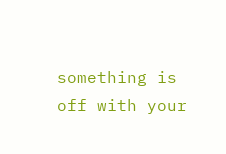something is off with your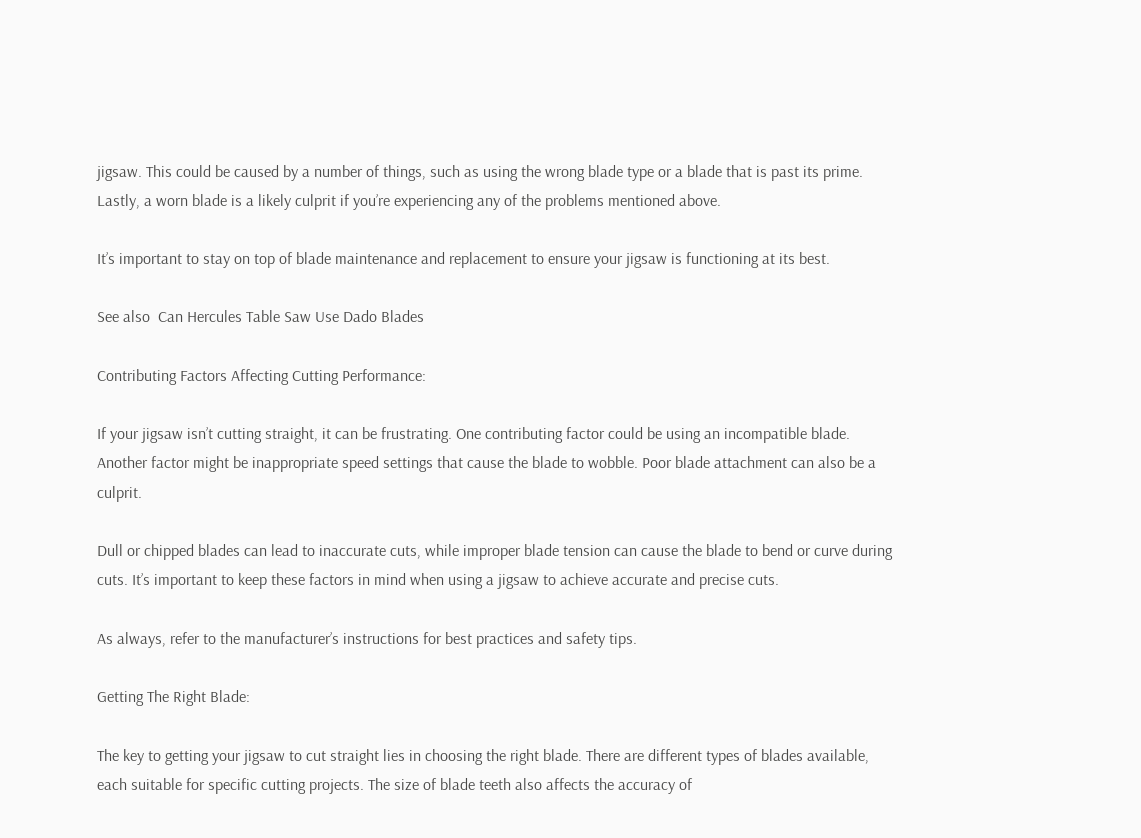jigsaw. This could be caused by a number of things, such as using the wrong blade type or a blade that is past its prime. Lastly, a worn blade is a likely culprit if you’re experiencing any of the problems mentioned above.

It’s important to stay on top of blade maintenance and replacement to ensure your jigsaw is functioning at its best.

See also  Can Hercules Table Saw Use Dado Blades

Contributing Factors Affecting Cutting Performance:

If your jigsaw isn’t cutting straight, it can be frustrating. One contributing factor could be using an incompatible blade. Another factor might be inappropriate speed settings that cause the blade to wobble. Poor blade attachment can also be a culprit.

Dull or chipped blades can lead to inaccurate cuts, while improper blade tension can cause the blade to bend or curve during cuts. It’s important to keep these factors in mind when using a jigsaw to achieve accurate and precise cuts.

As always, refer to the manufacturer’s instructions for best practices and safety tips.

Getting The Right Blade:

The key to getting your jigsaw to cut straight lies in choosing the right blade. There are different types of blades available, each suitable for specific cutting projects. The size of blade teeth also affects the accuracy of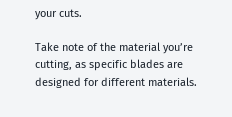your cuts.

Take note of the material you’re cutting, as specific blades are designed for different materials.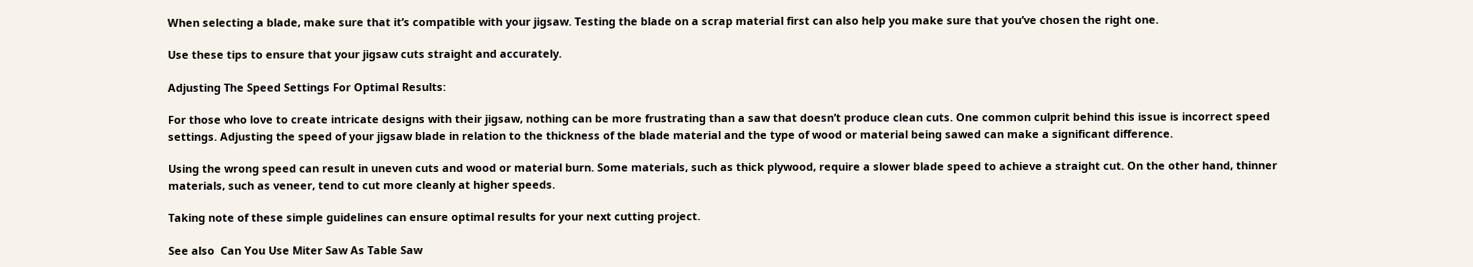When selecting a blade, make sure that it’s compatible with your jigsaw. Testing the blade on a scrap material first can also help you make sure that you’ve chosen the right one.

Use these tips to ensure that your jigsaw cuts straight and accurately.

Adjusting The Speed Settings For Optimal Results:

For those who love to create intricate designs with their jigsaw, nothing can be more frustrating than a saw that doesn’t produce clean cuts. One common culprit behind this issue is incorrect speed settings. Adjusting the speed of your jigsaw blade in relation to the thickness of the blade material and the type of wood or material being sawed can make a significant difference.

Using the wrong speed can result in uneven cuts and wood or material burn. Some materials, such as thick plywood, require a slower blade speed to achieve a straight cut. On the other hand, thinner materials, such as veneer, tend to cut more cleanly at higher speeds.

Taking note of these simple guidelines can ensure optimal results for your next cutting project.

See also  Can You Use Miter Saw As Table Saw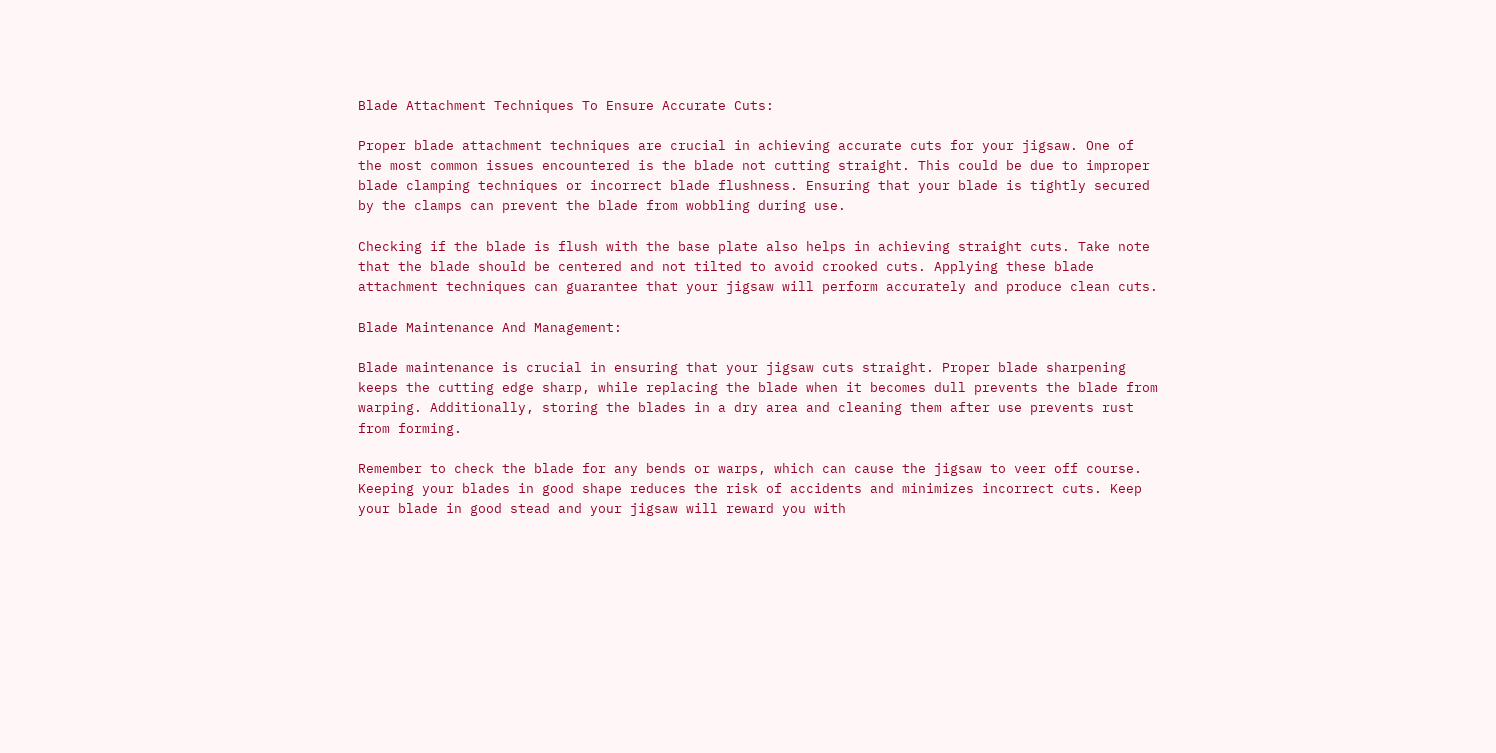Blade Attachment Techniques To Ensure Accurate Cuts:

Proper blade attachment techniques are crucial in achieving accurate cuts for your jigsaw. One of the most common issues encountered is the blade not cutting straight. This could be due to improper blade clamping techniques or incorrect blade flushness. Ensuring that your blade is tightly secured by the clamps can prevent the blade from wobbling during use.

Checking if the blade is flush with the base plate also helps in achieving straight cuts. Take note that the blade should be centered and not tilted to avoid crooked cuts. Applying these blade attachment techniques can guarantee that your jigsaw will perform accurately and produce clean cuts.

Blade Maintenance And Management:

Blade maintenance is crucial in ensuring that your jigsaw cuts straight. Proper blade sharpening keeps the cutting edge sharp, while replacing the blade when it becomes dull prevents the blade from warping. Additionally, storing the blades in a dry area and cleaning them after use prevents rust from forming.

Remember to check the blade for any bends or warps, which can cause the jigsaw to veer off course. Keeping your blades in good shape reduces the risk of accidents and minimizes incorrect cuts. Keep your blade in good stead and your jigsaw will reward you with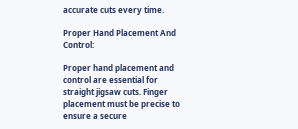accurate cuts every time.

Proper Hand Placement And Control:

Proper hand placement and control are essential for straight jigsaw cuts. Finger placement must be precise to ensure a secure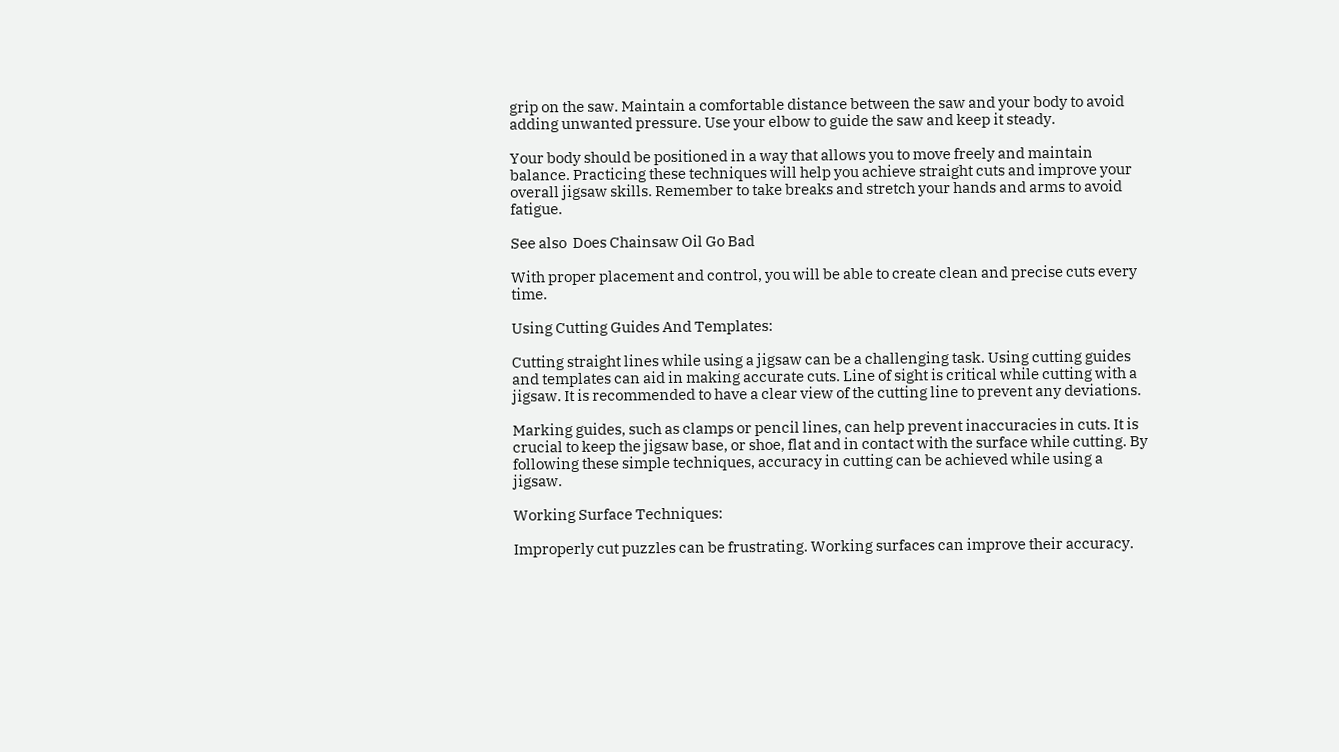grip on the saw. Maintain a comfortable distance between the saw and your body to avoid adding unwanted pressure. Use your elbow to guide the saw and keep it steady.

Your body should be positioned in a way that allows you to move freely and maintain balance. Practicing these techniques will help you achieve straight cuts and improve your overall jigsaw skills. Remember to take breaks and stretch your hands and arms to avoid fatigue.

See also  Does Chainsaw Oil Go Bad

With proper placement and control, you will be able to create clean and precise cuts every time.

Using Cutting Guides And Templates:

Cutting straight lines while using a jigsaw can be a challenging task. Using cutting guides and templates can aid in making accurate cuts. Line of sight is critical while cutting with a jigsaw. It is recommended to have a clear view of the cutting line to prevent any deviations.

Marking guides, such as clamps or pencil lines, can help prevent inaccuracies in cuts. It is crucial to keep the jigsaw base, or shoe, flat and in contact with the surface while cutting. By following these simple techniques, accuracy in cutting can be achieved while using a jigsaw.

Working Surface Techniques:

Improperly cut puzzles can be frustrating. Working surfaces can improve their accuracy.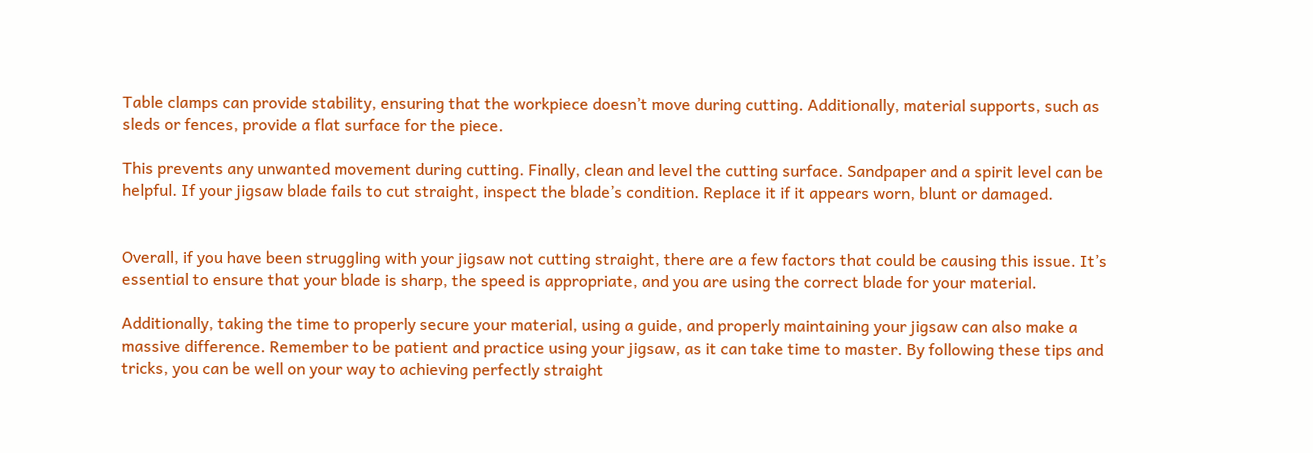Table clamps can provide stability, ensuring that the workpiece doesn’t move during cutting. Additionally, material supports, such as sleds or fences, provide a flat surface for the piece.

This prevents any unwanted movement during cutting. Finally, clean and level the cutting surface. Sandpaper and a spirit level can be helpful. If your jigsaw blade fails to cut straight, inspect the blade’s condition. Replace it if it appears worn, blunt or damaged.


Overall, if you have been struggling with your jigsaw not cutting straight, there are a few factors that could be causing this issue. It’s essential to ensure that your blade is sharp, the speed is appropriate, and you are using the correct blade for your material.

Additionally, taking the time to properly secure your material, using a guide, and properly maintaining your jigsaw can also make a massive difference. Remember to be patient and practice using your jigsaw, as it can take time to master. By following these tips and tricks, you can be well on your way to achieving perfectly straight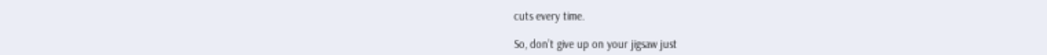cuts every time.

So, don’t give up on your jigsaw just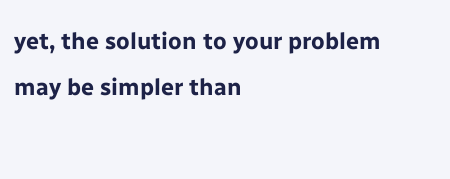yet, the solution to your problem may be simpler than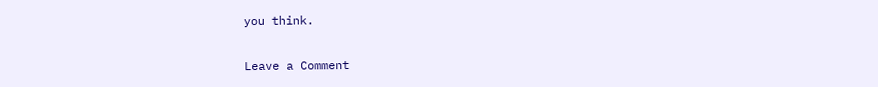you think.

Leave a Comment